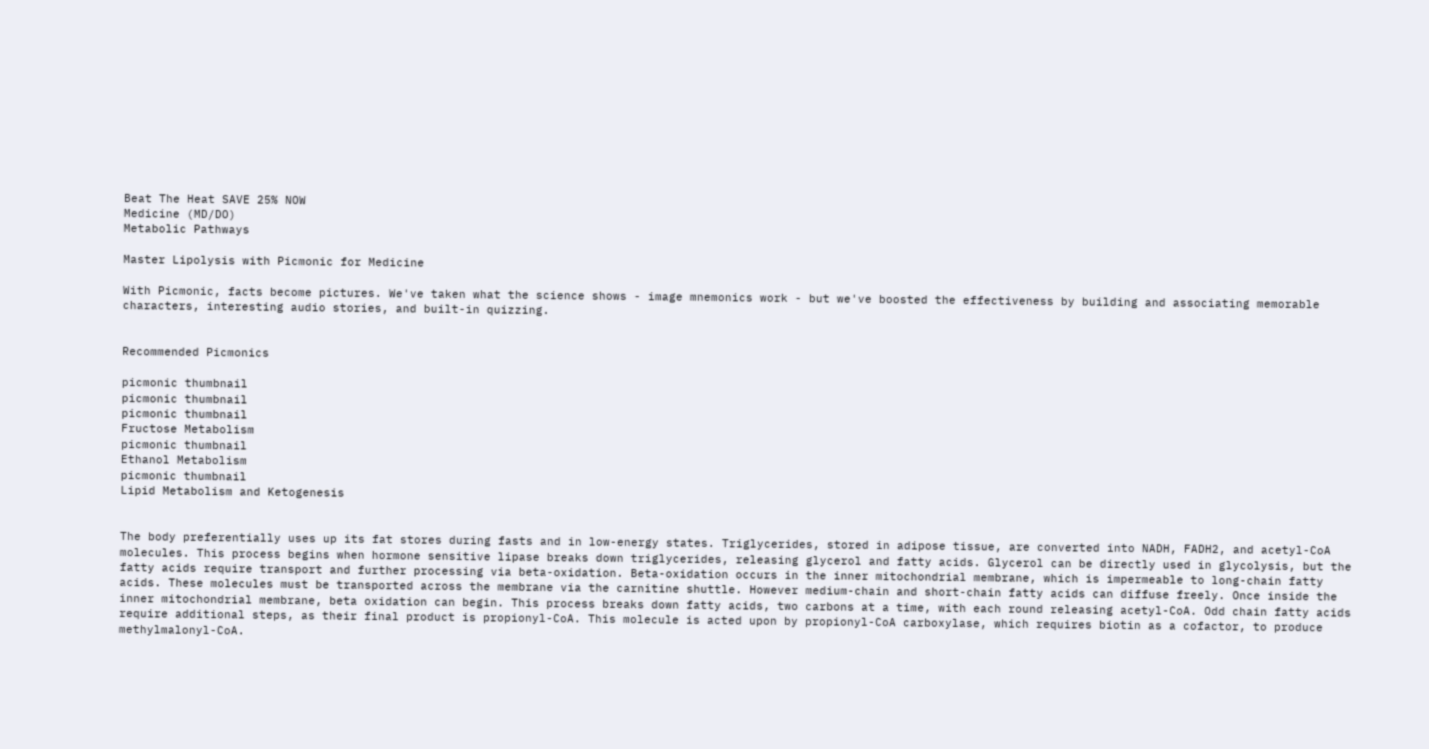Beat The Heat SAVE 25% NOW
Medicine (MD/DO)
Metabolic Pathways

Master Lipolysis with Picmonic for Medicine

With Picmonic, facts become pictures. We've taken what the science shows - image mnemonics work - but we've boosted the effectiveness by building and associating memorable characters, interesting audio stories, and built-in quizzing.


Recommended Picmonics

picmonic thumbnail
picmonic thumbnail
picmonic thumbnail
Fructose Metabolism
picmonic thumbnail
Ethanol Metabolism
picmonic thumbnail
Lipid Metabolism and Ketogenesis


The body preferentially uses up its fat stores during fasts and in low-energy states. Triglycerides, stored in adipose tissue, are converted into NADH, FADH2, and acetyl-CoA molecules. This process begins when hormone sensitive lipase breaks down triglycerides, releasing glycerol and fatty acids. Glycerol can be directly used in glycolysis, but the fatty acids require transport and further processing via beta-oxidation. Beta-oxidation occurs in the inner mitochondrial membrane, which is impermeable to long-chain fatty acids. These molecules must be transported across the membrane via the carnitine shuttle. However medium-chain and short-chain fatty acids can diffuse freely. Once inside the inner mitochondrial membrane, beta oxidation can begin. This process breaks down fatty acids, two carbons at a time, with each round releasing acetyl-CoA. Odd chain fatty acids require additional steps, as their final product is propionyl-CoA. This molecule is acted upon by propionyl-CoA carboxylase, which requires biotin as a cofactor, to produce methylmalonyl-CoA.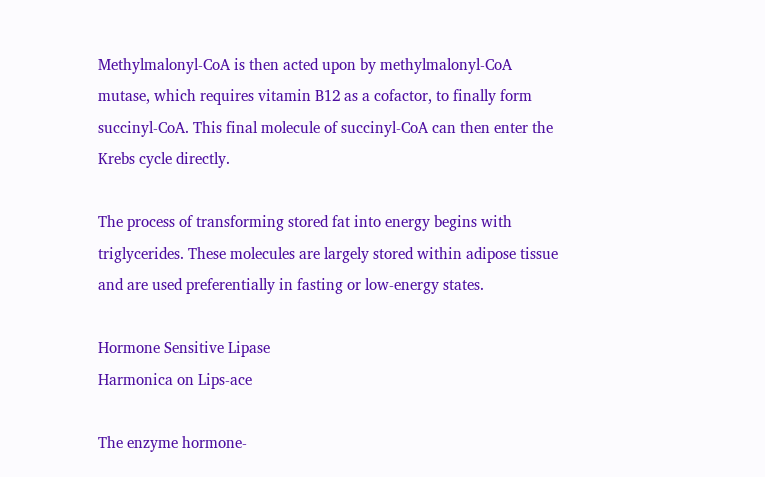Methylmalonyl-CoA is then acted upon by methylmalonyl-CoA mutase, which requires vitamin B12 as a cofactor, to finally form succinyl-CoA. This final molecule of succinyl-CoA can then enter the Krebs cycle directly.

The process of transforming stored fat into energy begins with triglycerides. These molecules are largely stored within adipose tissue and are used preferentially in fasting or low-energy states.

Hormone Sensitive Lipase
Harmonica on Lips-ace

The enzyme hormone-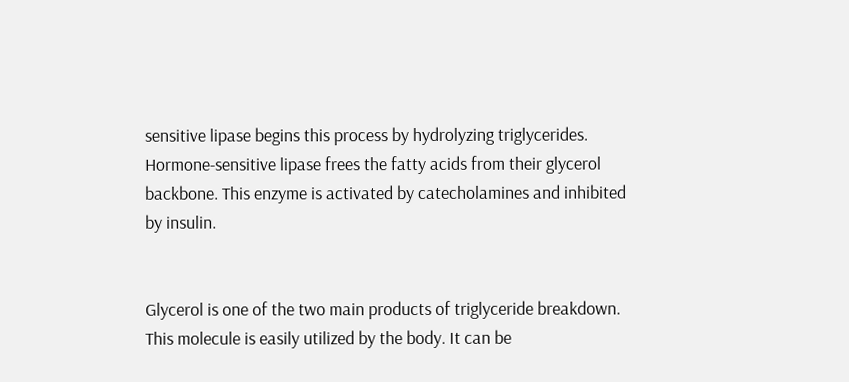sensitive lipase begins this process by hydrolyzing triglycerides. Hormone-sensitive lipase frees the fatty acids from their glycerol backbone. This enzyme is activated by catecholamines and inhibited by insulin.


Glycerol is one of the two main products of triglyceride breakdown. This molecule is easily utilized by the body. It can be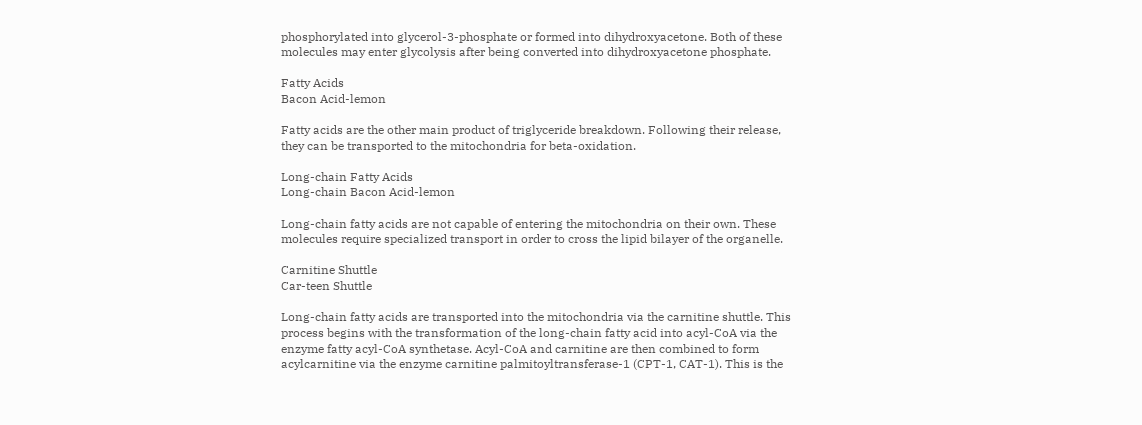phosphorylated into glycerol-3-phosphate or formed into dihydroxyacetone. Both of these molecules may enter glycolysis after being converted into dihydroxyacetone phosphate.

Fatty Acids
Bacon Acid-lemon

Fatty acids are the other main product of triglyceride breakdown. Following their release, they can be transported to the mitochondria for beta-oxidation.

Long-chain Fatty Acids
Long-chain Bacon Acid-lemon

Long-chain fatty acids are not capable of entering the mitochondria on their own. These molecules require specialized transport in order to cross the lipid bilayer of the organelle.

Carnitine Shuttle
Car-teen Shuttle

Long-chain fatty acids are transported into the mitochondria via the carnitine shuttle. This process begins with the transformation of the long-chain fatty acid into acyl-CoA via the enzyme fatty acyl-CoA synthetase. Acyl-CoA and carnitine are then combined to form acylcarnitine via the enzyme carnitine palmitoyltransferase-1 (CPT-1, CAT-1). This is the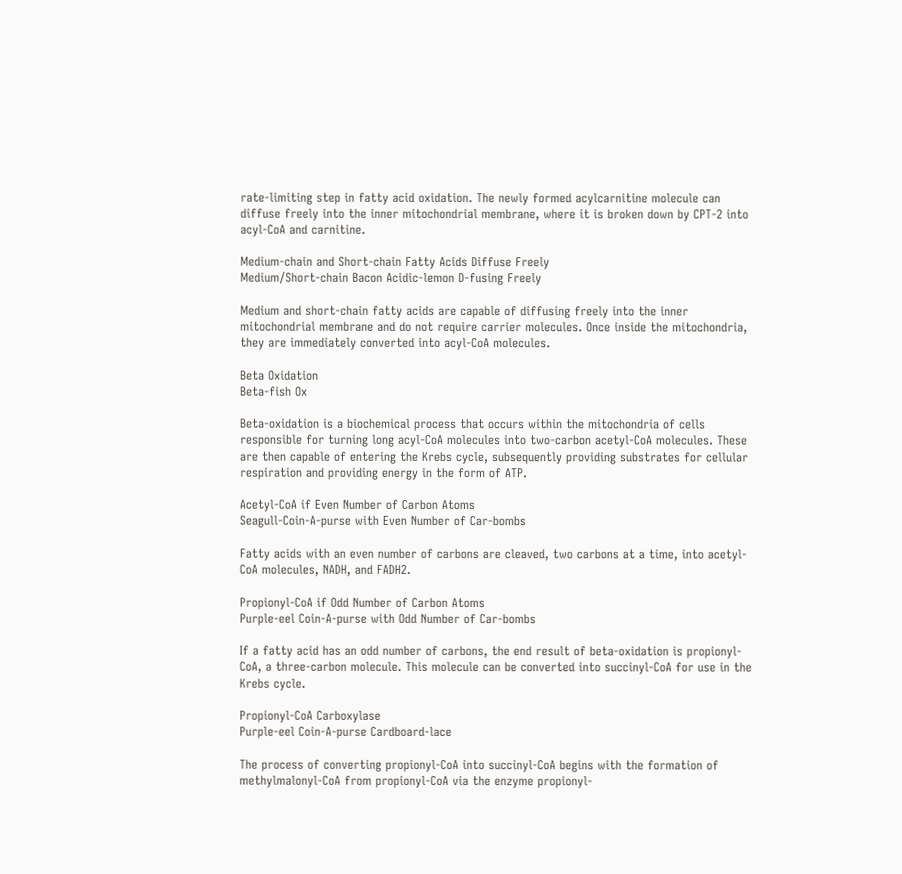rate-limiting step in fatty acid oxidation. The newly formed acylcarnitine molecule can diffuse freely into the inner mitochondrial membrane, where it is broken down by CPT-2 into acyl-CoA and carnitine.

Medium-chain and Short-chain Fatty Acids Diffuse Freely
Medium/Short-chain Bacon Acidic-lemon D-fusing Freely

Medium and short-chain fatty acids are capable of diffusing freely into the inner mitochondrial membrane and do not require carrier molecules. Once inside the mitochondria, they are immediately converted into acyl-CoA molecules.

Beta Oxidation
Beta-fish Ox

Beta-oxidation is a biochemical process that occurs within the mitochondria of cells responsible for turning long acyl-CoA molecules into two-carbon acetyl-CoA molecules. These are then capable of entering the Krebs cycle, subsequently providing substrates for cellular respiration and providing energy in the form of ATP.

Acetyl-CoA if Even Number of Carbon Atoms
Seagull-Coin-A-purse with Even Number of Car-bombs

Fatty acids with an even number of carbons are cleaved, two carbons at a time, into acetyl-CoA molecules, NADH, and FADH2.

Propionyl-CoA if Odd Number of Carbon Atoms
Purple-eel Coin-A-purse with Odd Number of Car-bombs

If a fatty acid has an odd number of carbons, the end result of beta-oxidation is propionyl-CoA, a three-carbon molecule. This molecule can be converted into succinyl-CoA for use in the Krebs cycle.

Propionyl-CoA Carboxylase
Purple-eel Coin-A-purse Cardboard-lace

The process of converting propionyl-CoA into succinyl-CoA begins with the formation of methylmalonyl-CoA from propionyl-CoA via the enzyme propionyl-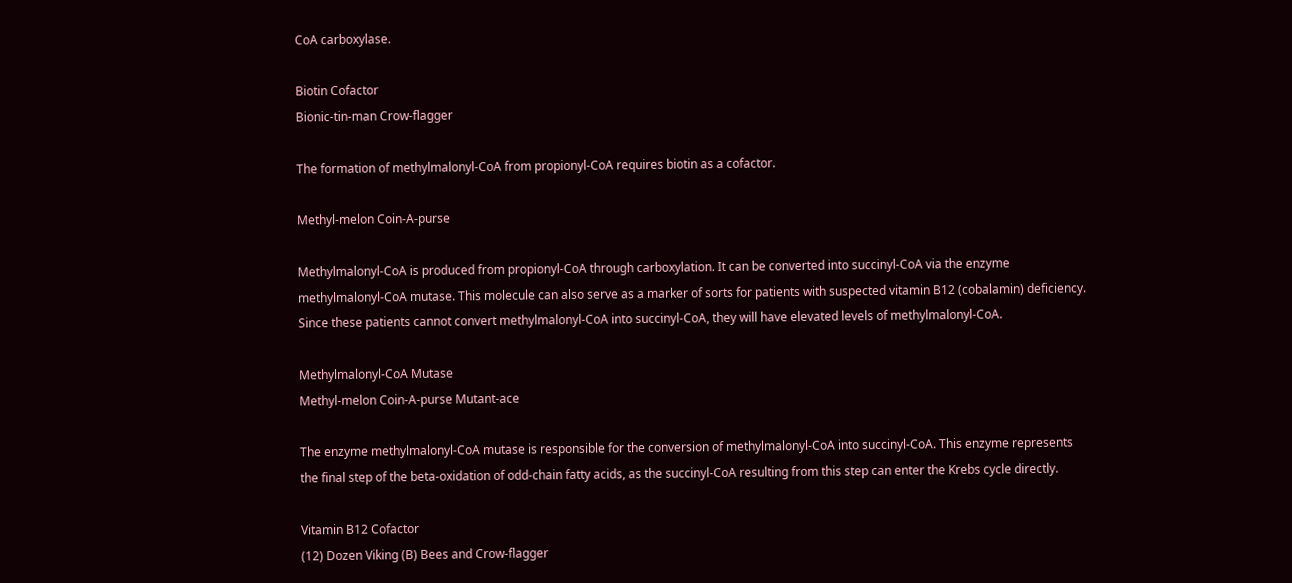CoA carboxylase.

Biotin Cofactor
Bionic-tin-man Crow-flagger

The formation of methylmalonyl-CoA from propionyl-CoA requires biotin as a cofactor.

Methyl-melon Coin-A-purse

Methylmalonyl-CoA is produced from propionyl-CoA through carboxylation. It can be converted into succinyl-CoA via the enzyme methylmalonyl-CoA mutase. This molecule can also serve as a marker of sorts for patients with suspected vitamin B12 (cobalamin) deficiency. Since these patients cannot convert methylmalonyl-CoA into succinyl-CoA, they will have elevated levels of methylmalonyl-CoA.

Methylmalonyl-CoA Mutase
Methyl-melon Coin-A-purse Mutant-ace

The enzyme methylmalonyl-CoA mutase is responsible for the conversion of methylmalonyl-CoA into succinyl-CoA. This enzyme represents the final step of the beta-oxidation of odd-chain fatty acids, as the succinyl-CoA resulting from this step can enter the Krebs cycle directly.

Vitamin B12 Cofactor
(12) Dozen Viking (B) Bees and Crow-flagger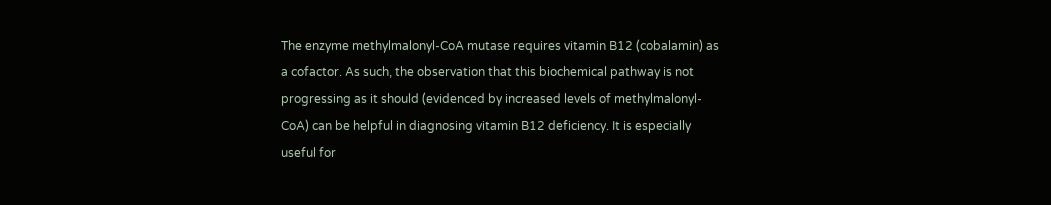The enzyme methylmalonyl-CoA mutase requires vitamin B12 (cobalamin) as a cofactor. As such, the observation that this biochemical pathway is not progressing as it should (evidenced by increased levels of methylmalonyl-CoA) can be helpful in diagnosing vitamin B12 deficiency. It is especially useful for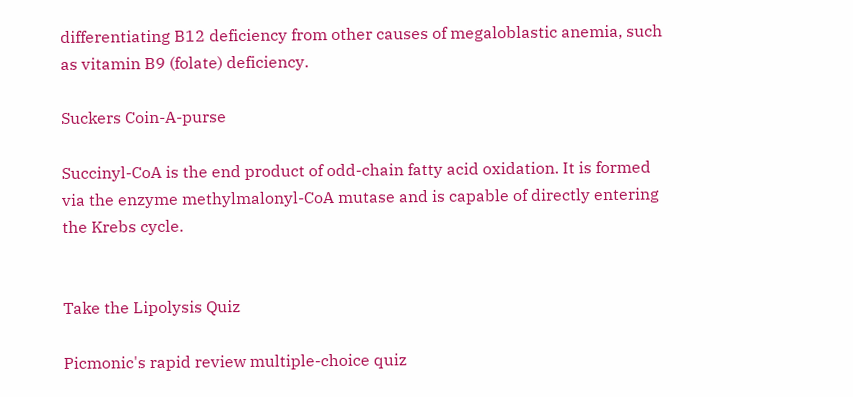differentiating B12 deficiency from other causes of megaloblastic anemia, such as vitamin B9 (folate) deficiency.

Suckers Coin-A-purse

Succinyl-CoA is the end product of odd-chain fatty acid oxidation. It is formed via the enzyme methylmalonyl-CoA mutase and is capable of directly entering the Krebs cycle.


Take the Lipolysis Quiz

Picmonic's rapid review multiple-choice quiz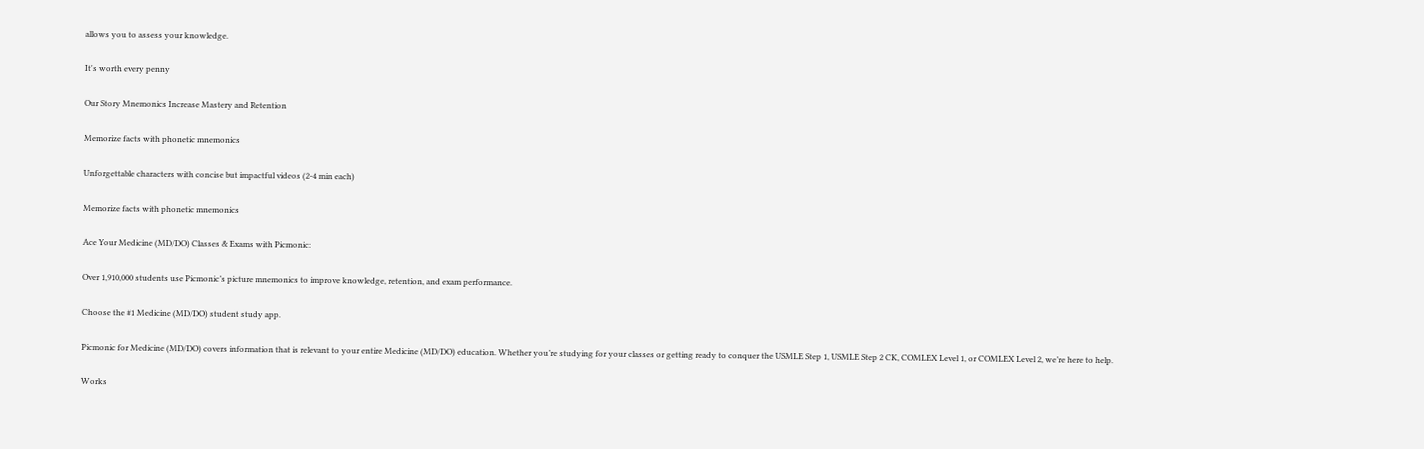allows you to assess your knowledge.

It's worth every penny

Our Story Mnemonics Increase Mastery and Retention

Memorize facts with phonetic mnemonics

Unforgettable characters with concise but impactful videos (2-4 min each)

Memorize facts with phonetic mnemonics

Ace Your Medicine (MD/DO) Classes & Exams with Picmonic:

Over 1,910,000 students use Picmonic’s picture mnemonics to improve knowledge, retention, and exam performance.

Choose the #1 Medicine (MD/DO) student study app.

Picmonic for Medicine (MD/DO) covers information that is relevant to your entire Medicine (MD/DO) education. Whether you’re studying for your classes or getting ready to conquer the USMLE Step 1, USMLE Step 2 CK, COMLEX Level 1, or COMLEX Level 2, we’re here to help.

Works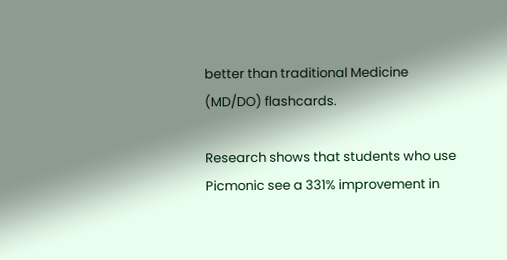better than traditional Medicine (MD/DO) flashcards.

Research shows that students who use Picmonic see a 331% improvement in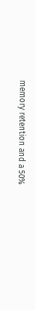memory retention and a 50%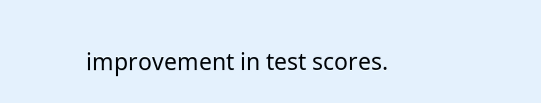improvement in test scores.